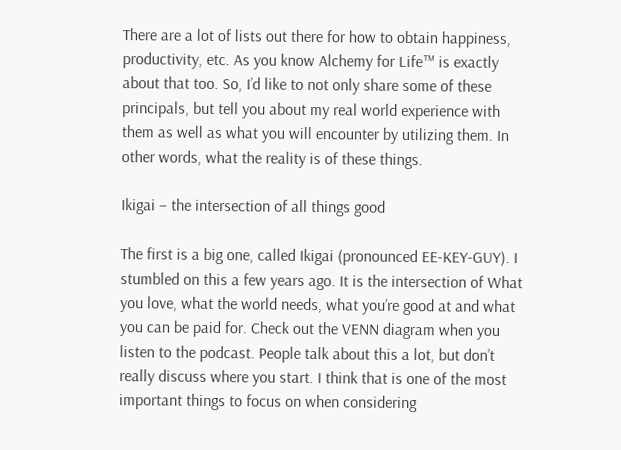There are a lot of lists out there for how to obtain happiness, productivity, etc. As you know Alchemy for Life™ is exactly about that too. So, I’d like to not only share some of these principals, but tell you about my real world experience with them as well as what you will encounter by utilizing them. In other words, what the reality is of these things.

Ikigai – the intersection of all things good

The first is a big one, called Ikigai (pronounced EE-KEY-GUY). I stumbled on this a few years ago. It is the intersection of What you love, what the world needs, what you’re good at and what you can be paid for. Check out the VENN diagram when you listen to the podcast. People talk about this a lot, but don’t really discuss where you start. I think that is one of the most important things to focus on when considering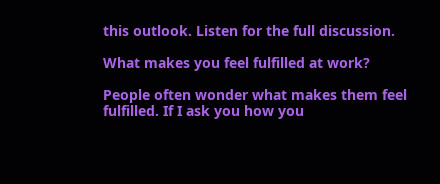this outlook. Listen for the full discussion.

What makes you feel fulfilled at work?

People often wonder what makes them feel fulfilled. If I ask you how you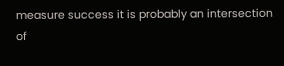measure success it is probably an intersection of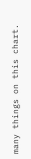many things on this chart.